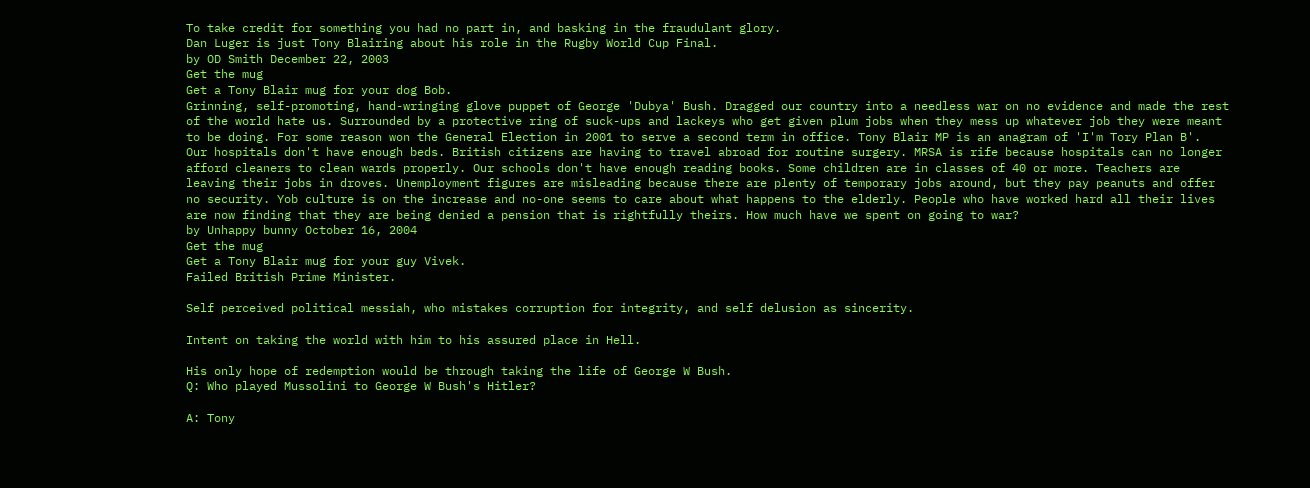To take credit for something you had no part in, and basking in the fraudulant glory.
Dan Luger is just Tony Blairing about his role in the Rugby World Cup Final.
by OD Smith December 22, 2003
Get the mug
Get a Tony Blair mug for your dog Bob.
Grinning, self-promoting, hand-wringing glove puppet of George 'Dubya' Bush. Dragged our country into a needless war on no evidence and made the rest of the world hate us. Surrounded by a protective ring of suck-ups and lackeys who get given plum jobs when they mess up whatever job they were meant to be doing. For some reason won the General Election in 2001 to serve a second term in office. Tony Blair MP is an anagram of 'I'm Tory Plan B'.
Our hospitals don't have enough beds. British citizens are having to travel abroad for routine surgery. MRSA is rife because hospitals can no longer afford cleaners to clean wards properly. Our schools don't have enough reading books. Some children are in classes of 40 or more. Teachers are leaving their jobs in droves. Unemployment figures are misleading because there are plenty of temporary jobs around, but they pay peanuts and offer no security. Yob culture is on the increase and no-one seems to care about what happens to the elderly. People who have worked hard all their lives are now finding that they are being denied a pension that is rightfully theirs. How much have we spent on going to war?
by Unhappy bunny October 16, 2004
Get the mug
Get a Tony Blair mug for your guy Vivek.
Failed British Prime Minister.

Self perceived political messiah, who mistakes corruption for integrity, and self delusion as sincerity.

Intent on taking the world with him to his assured place in Hell.

His only hope of redemption would be through taking the life of George W Bush.
Q: Who played Mussolini to George W Bush's Hitler?

A: Tony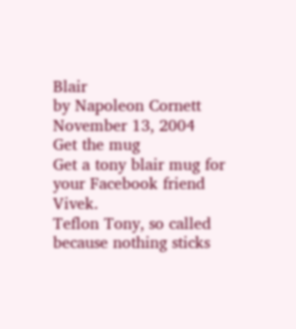Blair
by Napoleon Cornett November 13, 2004
Get the mug
Get a tony blair mug for your Facebook friend Vivek.
Teflon Tony, so called because nothing sticks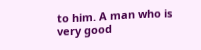to him. A man who is very good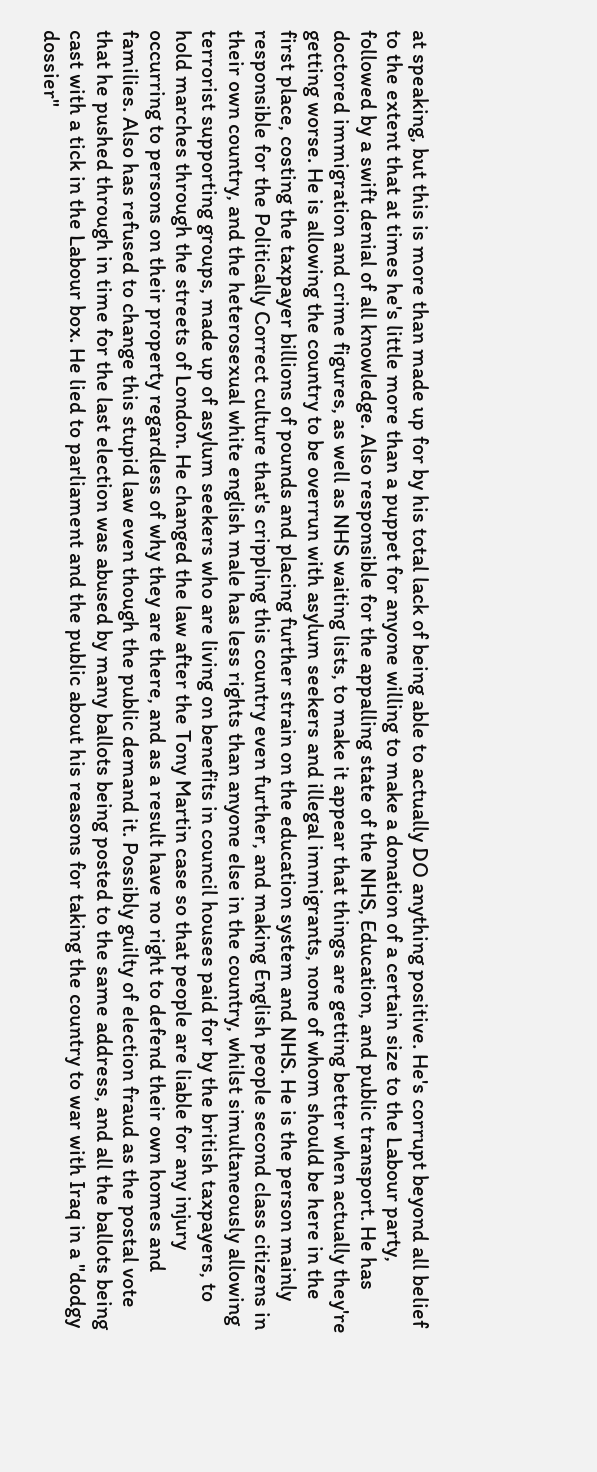at speaking, but this is more than made up for by his total lack of being able to actually DO anything positive. He's corrupt beyond all belief to the extent that at times he's little more than a puppet for anyone willing to make a donation of a certain size to the Labour party, followed by a swift denial of all knowledge. Also responsible for the appalling state of the NHS, Education, and public transport. He has doctored immigration and crime figures, as well as NHS waiting lists, to make it appear that things are getting better when actually they're getting worse. He is allowing the country to be overrun with asylum seekers and illegal immigrants, none of whom should be here in the first place, costing the taxpayer billions of pounds and placing further strain on the education system and NHS. He is the person mainly responsible for the Politically Correct culture that's crippling this country even further, and making English people second class citizens in their own country, and the heterosexual white english male has less rights than anyone else in the country, whilst simultaneously allowing terrorist supporting groups, made up of asylum seekers who are living on benefits in council houses paid for by the british taxpayers, to hold marches through the streets of London. He changed the law after the Tony Martin case so that people are liable for any injury occurring to persons on their property regardless of why they are there, and as a result have no right to defend their own homes and families. Also has refused to change this stupid law even though the public demand it. Possibly guilty of election fraud as the postal vote that he pushed through in time for the last election was abused by many ballots being posted to the same address, and all the ballots being cast with a tick in the Labour box. He lied to parliament and the public about his reasons for taking the country to war with Iraq in a "dodgy dossier"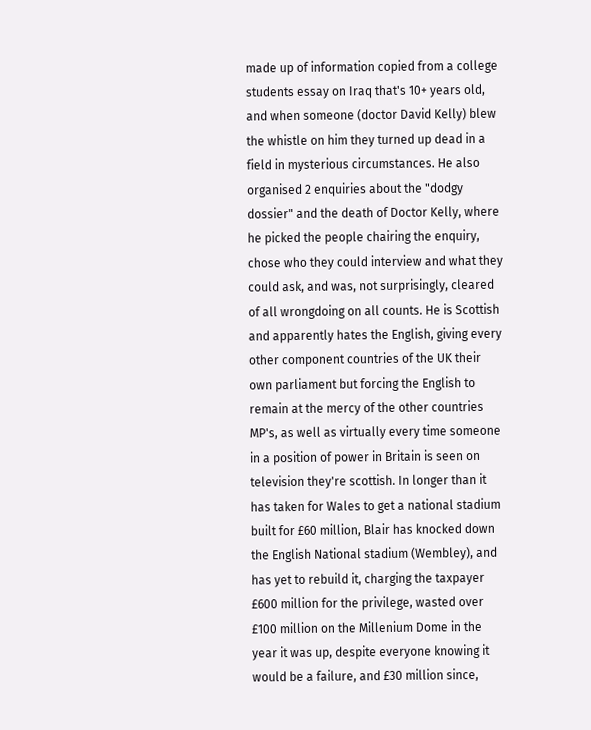made up of information copied from a college students essay on Iraq that's 10+ years old, and when someone (doctor David Kelly) blew the whistle on him they turned up dead in a field in mysterious circumstances. He also organised 2 enquiries about the "dodgy dossier" and the death of Doctor Kelly, where he picked the people chairing the enquiry, chose who they could interview and what they could ask, and was, not surprisingly, cleared of all wrongdoing on all counts. He is Scottish and apparently hates the English, giving every other component countries of the UK their own parliament but forcing the English to remain at the mercy of the other countries MP's, as well as virtually every time someone in a position of power in Britain is seen on television they're scottish. In longer than it has taken for Wales to get a national stadium built for £60 million, Blair has knocked down the English National stadium (Wembley), and has yet to rebuild it, charging the taxpayer £600 million for the privilege, wasted over £100 million on the Millenium Dome in the year it was up, despite everyone knowing it would be a failure, and £30 million since,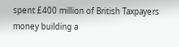spent £400 million of British Taxpayers money building a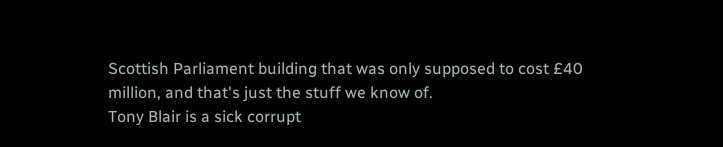Scottish Parliament building that was only supposed to cost £40 million, and that's just the stuff we know of.
Tony Blair is a sick corrupt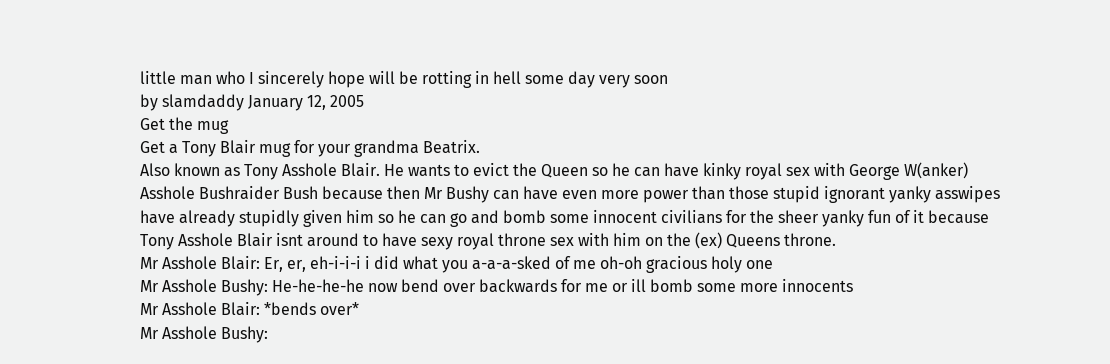little man who I sincerely hope will be rotting in hell some day very soon
by slamdaddy January 12, 2005
Get the mug
Get a Tony Blair mug for your grandma Beatrix.
Also known as Tony Asshole Blair. He wants to evict the Queen so he can have kinky royal sex with George W(anker) Asshole Bushraider Bush because then Mr Bushy can have even more power than those stupid ignorant yanky asswipes have already stupidly given him so he can go and bomb some innocent civilians for the sheer yanky fun of it because Tony Asshole Blair isnt around to have sexy royal throne sex with him on the (ex) Queens throne.
Mr Asshole Blair: Er, er, eh-i-i-i i did what you a-a-a-sked of me oh-oh gracious holy one
Mr Asshole Bushy: He-he-he-he now bend over backwards for me or ill bomb some more innocents
Mr Asshole Blair: *bends over*
Mr Asshole Bushy: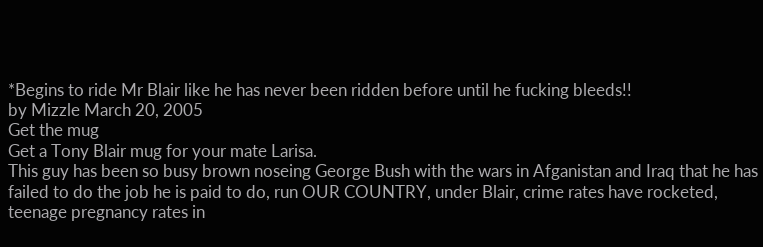*Begins to ride Mr Blair like he has never been ridden before until he fucking bleeds!!
by Mizzle March 20, 2005
Get the mug
Get a Tony Blair mug for your mate Larisa.
This guy has been so busy brown noseing George Bush with the wars in Afganistan and Iraq that he has failed to do the job he is paid to do, run OUR COUNTRY, under Blair, crime rates have rocketed, teenage pregnancy rates in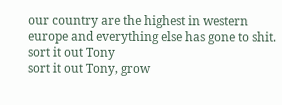our country are the highest in western europe and everything else has gone to shit. sort it out Tony
sort it out Tony, grow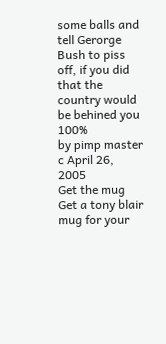some balls and tell Gerorge Bush to piss off, if you did that the country would be behined you 100%
by pimp master c April 26, 2005
Get the mug
Get a tony blair mug for your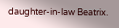daughter-in-law Beatrix.